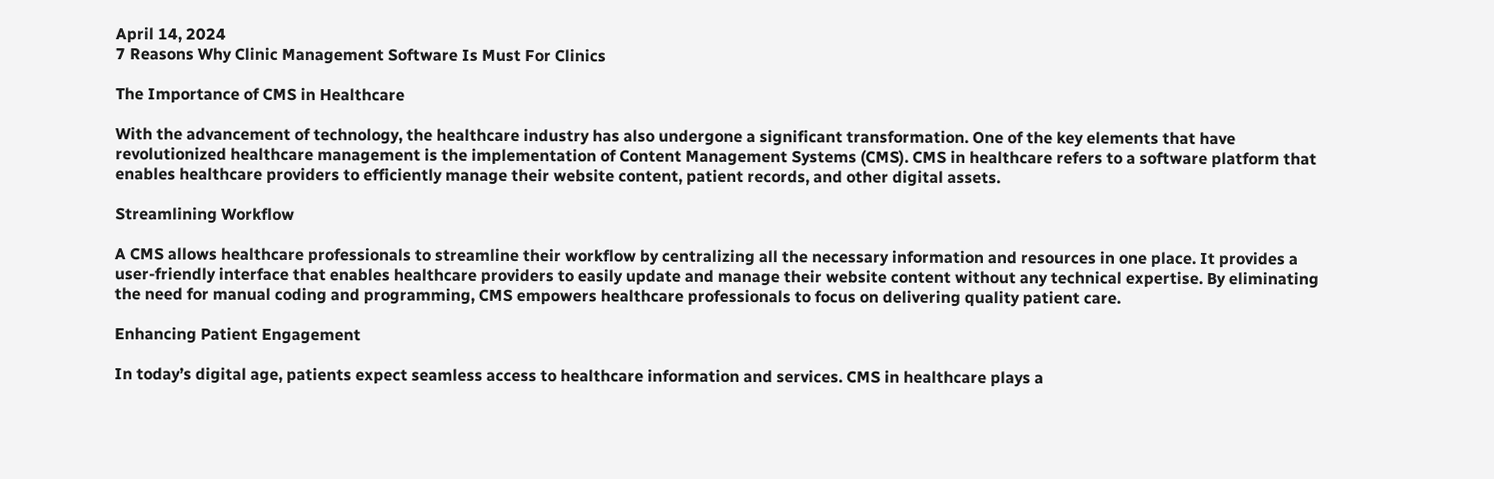April 14, 2024
7 Reasons Why Clinic Management Software Is Must For Clinics

The Importance of CMS in Healthcare

With the advancement of technology, the healthcare industry has also undergone a significant transformation. One of the key elements that have revolutionized healthcare management is the implementation of Content Management Systems (CMS). CMS in healthcare refers to a software platform that enables healthcare providers to efficiently manage their website content, patient records, and other digital assets.

Streamlining Workflow

A CMS allows healthcare professionals to streamline their workflow by centralizing all the necessary information and resources in one place. It provides a user-friendly interface that enables healthcare providers to easily update and manage their website content without any technical expertise. By eliminating the need for manual coding and programming, CMS empowers healthcare professionals to focus on delivering quality patient care.

Enhancing Patient Engagement

In today’s digital age, patients expect seamless access to healthcare information and services. CMS in healthcare plays a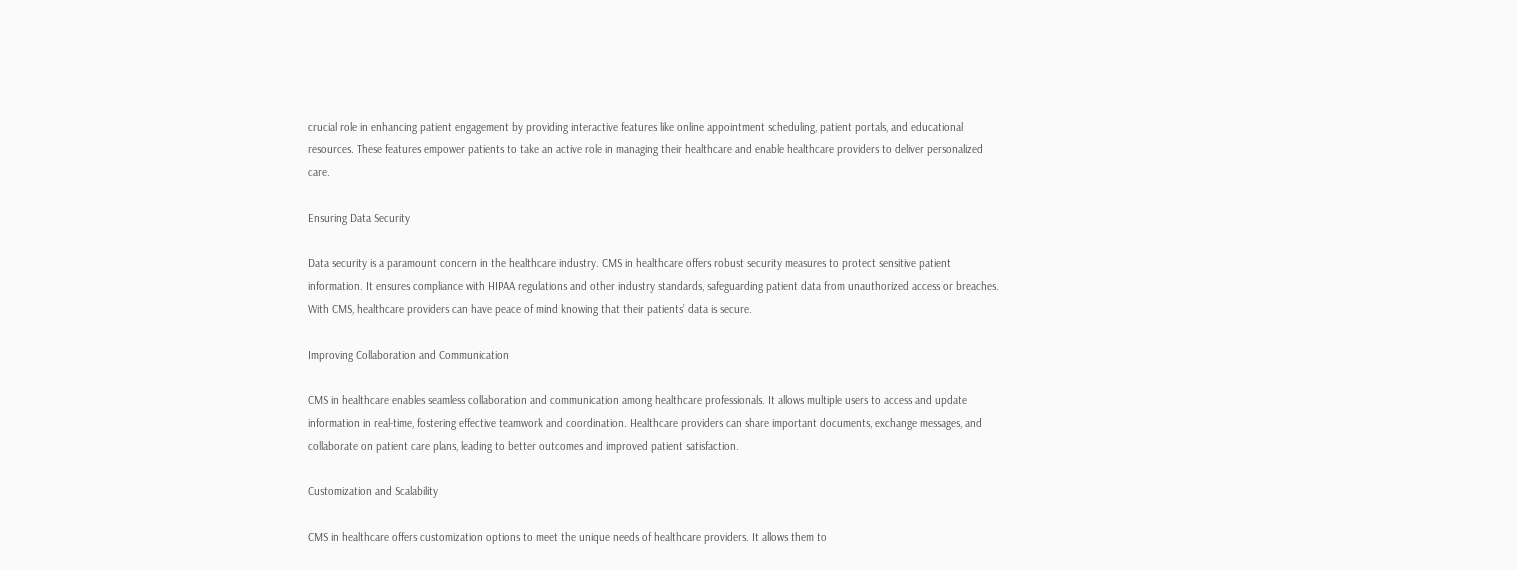crucial role in enhancing patient engagement by providing interactive features like online appointment scheduling, patient portals, and educational resources. These features empower patients to take an active role in managing their healthcare and enable healthcare providers to deliver personalized care.

Ensuring Data Security

Data security is a paramount concern in the healthcare industry. CMS in healthcare offers robust security measures to protect sensitive patient information. It ensures compliance with HIPAA regulations and other industry standards, safeguarding patient data from unauthorized access or breaches. With CMS, healthcare providers can have peace of mind knowing that their patients’ data is secure.

Improving Collaboration and Communication

CMS in healthcare enables seamless collaboration and communication among healthcare professionals. It allows multiple users to access and update information in real-time, fostering effective teamwork and coordination. Healthcare providers can share important documents, exchange messages, and collaborate on patient care plans, leading to better outcomes and improved patient satisfaction.

Customization and Scalability

CMS in healthcare offers customization options to meet the unique needs of healthcare providers. It allows them to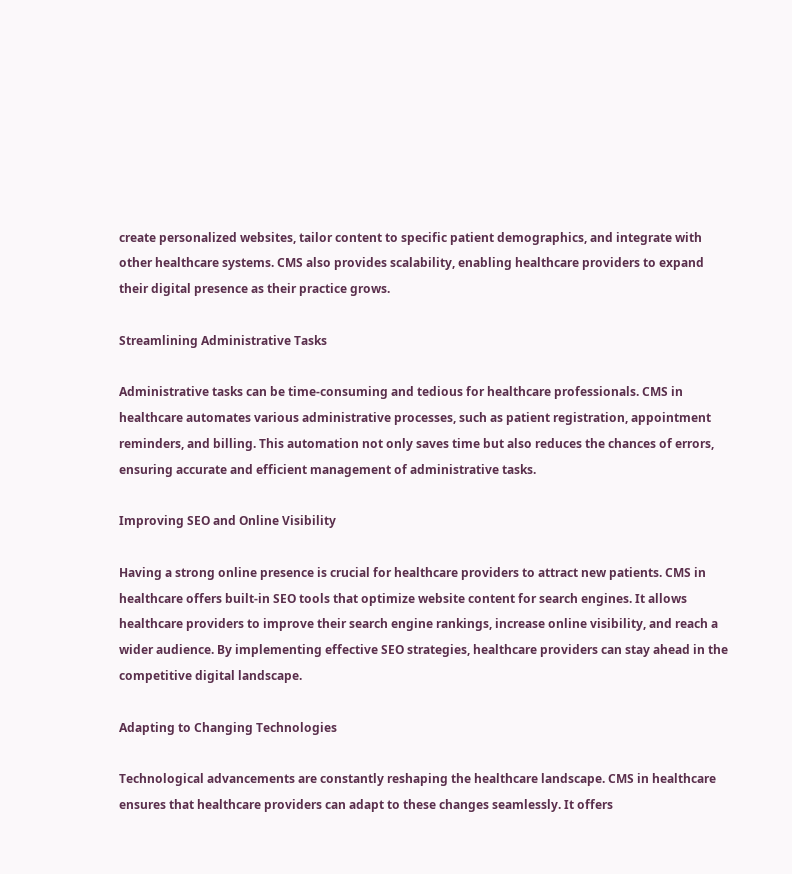create personalized websites, tailor content to specific patient demographics, and integrate with other healthcare systems. CMS also provides scalability, enabling healthcare providers to expand their digital presence as their practice grows.

Streamlining Administrative Tasks

Administrative tasks can be time-consuming and tedious for healthcare professionals. CMS in healthcare automates various administrative processes, such as patient registration, appointment reminders, and billing. This automation not only saves time but also reduces the chances of errors, ensuring accurate and efficient management of administrative tasks.

Improving SEO and Online Visibility

Having a strong online presence is crucial for healthcare providers to attract new patients. CMS in healthcare offers built-in SEO tools that optimize website content for search engines. It allows healthcare providers to improve their search engine rankings, increase online visibility, and reach a wider audience. By implementing effective SEO strategies, healthcare providers can stay ahead in the competitive digital landscape.

Adapting to Changing Technologies

Technological advancements are constantly reshaping the healthcare landscape. CMS in healthcare ensures that healthcare providers can adapt to these changes seamlessly. It offers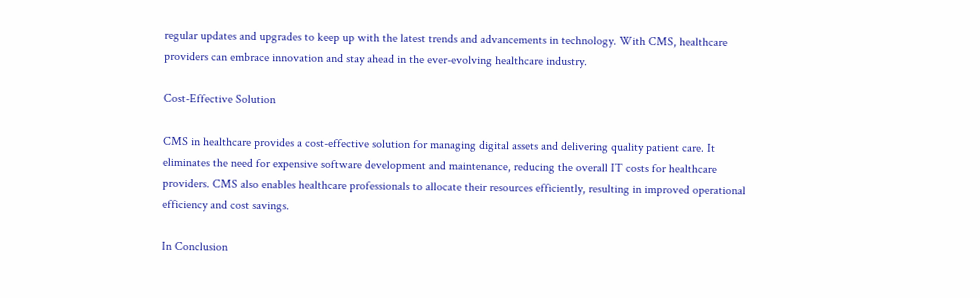regular updates and upgrades to keep up with the latest trends and advancements in technology. With CMS, healthcare providers can embrace innovation and stay ahead in the ever-evolving healthcare industry.

Cost-Effective Solution

CMS in healthcare provides a cost-effective solution for managing digital assets and delivering quality patient care. It eliminates the need for expensive software development and maintenance, reducing the overall IT costs for healthcare providers. CMS also enables healthcare professionals to allocate their resources efficiently, resulting in improved operational efficiency and cost savings.

In Conclusion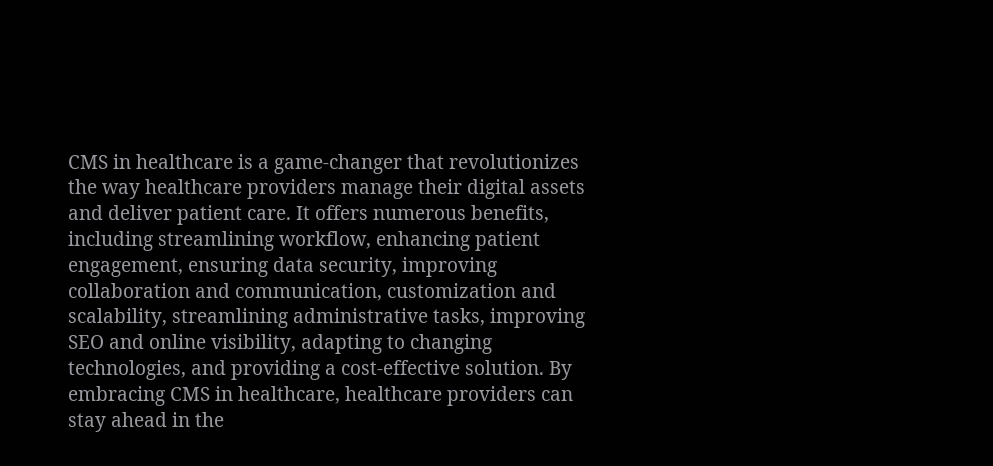CMS in healthcare is a game-changer that revolutionizes the way healthcare providers manage their digital assets and deliver patient care. It offers numerous benefits, including streamlining workflow, enhancing patient engagement, ensuring data security, improving collaboration and communication, customization and scalability, streamlining administrative tasks, improving SEO and online visibility, adapting to changing technologies, and providing a cost-effective solution. By embracing CMS in healthcare, healthcare providers can stay ahead in the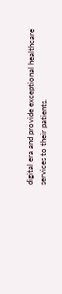digital era and provide exceptional healthcare services to their patients.